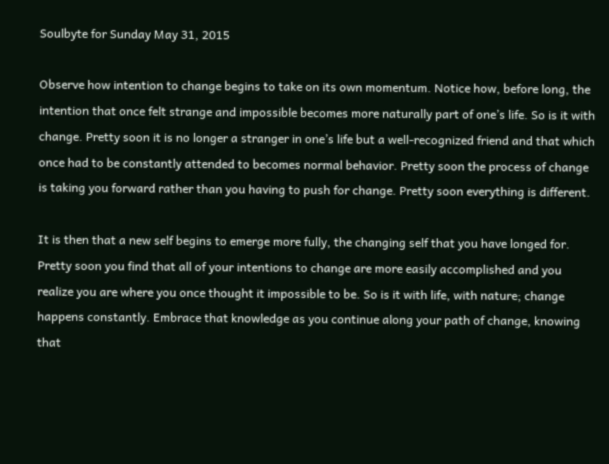Soulbyte for Sunday May 31, 2015

Observe how intention to change begins to take on its own momentum. Notice how, before long, the intention that once felt strange and impossible becomes more naturally part of one’s life. So is it with change. Pretty soon it is no longer a stranger in one’s life but a well-recognized friend and that which once had to be constantly attended to becomes normal behavior. Pretty soon the process of change is taking you forward rather than you having to push for change. Pretty soon everything is different.

It is then that a new self begins to emerge more fully, the changing self that you have longed for. Pretty soon you find that all of your intentions to change are more easily accomplished and you realize you are where you once thought it impossible to be. So is it with life, with nature; change happens constantly. Embrace that knowledge as you continue along your path of change, knowing that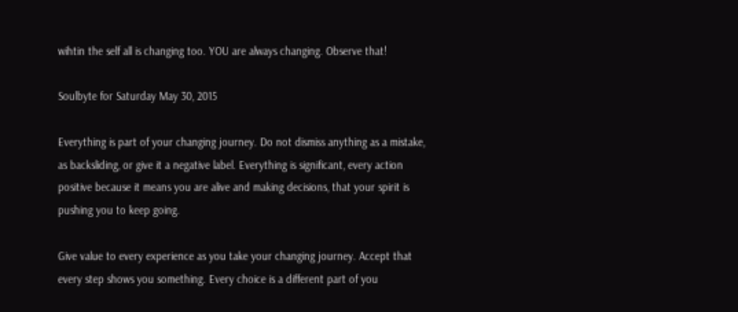wihtin the self all is changing too. YOU are always changing. Observe that!

Soulbyte for Saturday May 30, 2015

Everything is part of your changing journey. Do not dismiss anything as a mistake, as backsliding, or give it a negative label. Everything is significant, every action positive because it means you are alive and making decisions, that your spirit is pushing you to keep going.

Give value to every experience as you take your changing journey. Accept that every step shows you something. Every choice is a different part of you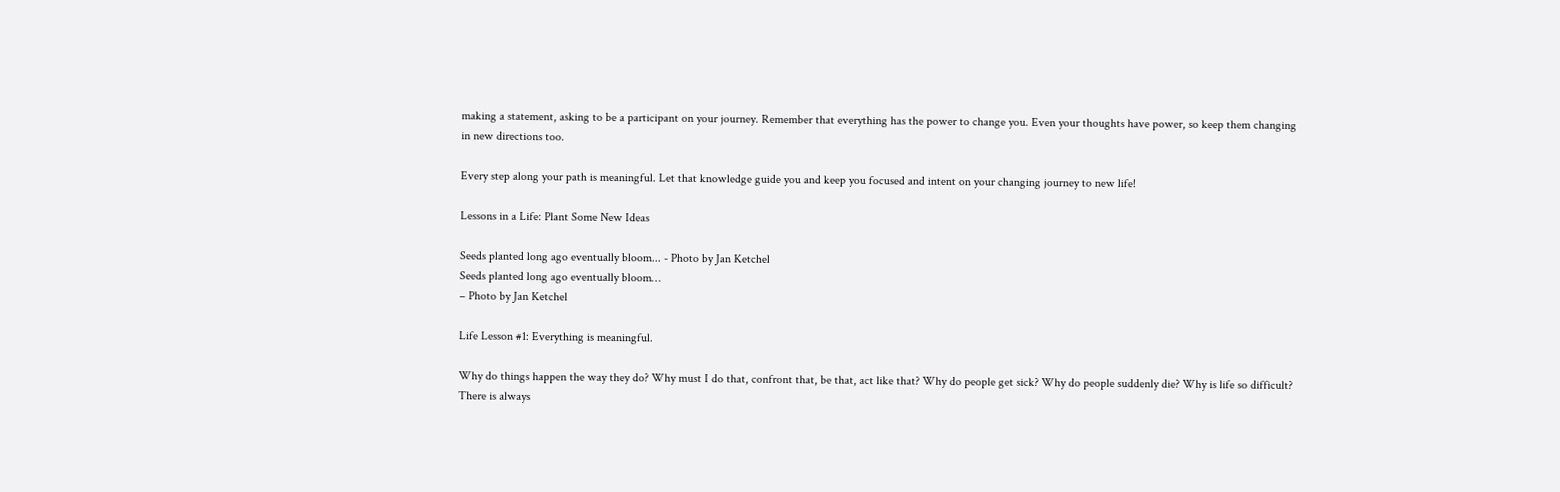making a statement, asking to be a participant on your journey. Remember that everything has the power to change you. Even your thoughts have power, so keep them changing in new directions too.

Every step along your path is meaningful. Let that knowledge guide you and keep you focused and intent on your changing journey to new life!

Lessons in a Life: Plant Some New Ideas

Seeds planted long ago eventually bloom... - Photo by Jan Ketchel
Seeds planted long ago eventually bloom…
– Photo by Jan Ketchel

Life Lesson #1: Everything is meaningful.

Why do things happen the way they do? Why must I do that, confront that, be that, act like that? Why do people get sick? Why do people suddenly die? Why is life so difficult? There is always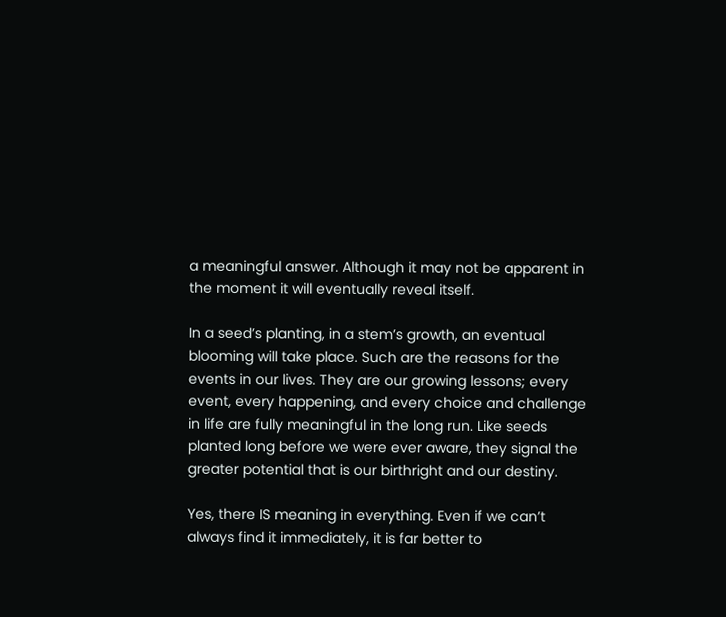a meaningful answer. Although it may not be apparent in the moment it will eventually reveal itself.

In a seed’s planting, in a stem’s growth, an eventual blooming will take place. Such are the reasons for the events in our lives. They are our growing lessons; every event, every happening, and every choice and challenge in life are fully meaningful in the long run. Like seeds planted long before we were ever aware, they signal the greater potential that is our birthright and our destiny.

Yes, there IS meaning in everything. Even if we can’t always find it immediately, it is far better to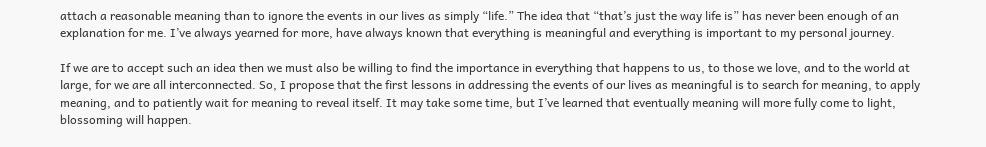attach a reasonable meaning than to ignore the events in our lives as simply “life.” The idea that “that’s just the way life is” has never been enough of an explanation for me. I’ve always yearned for more, have always known that everything is meaningful and everything is important to my personal journey.

If we are to accept such an idea then we must also be willing to find the importance in everything that happens to us, to those we love, and to the world at large, for we are all interconnected. So, I propose that the first lessons in addressing the events of our lives as meaningful is to search for meaning, to apply meaning, and to patiently wait for meaning to reveal itself. It may take some time, but I’ve learned that eventually meaning will more fully come to light, blossoming will happen.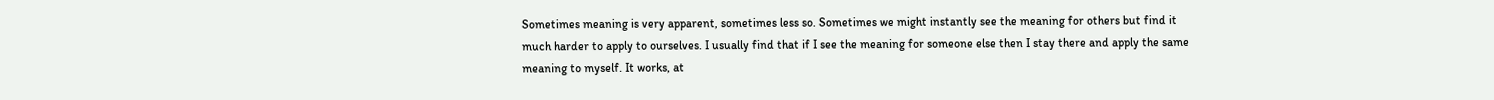Sometimes meaning is very apparent, sometimes less so. Sometimes we might instantly see the meaning for others but find it much harder to apply to ourselves. I usually find that if I see the meaning for someone else then I stay there and apply the same meaning to myself. It works, at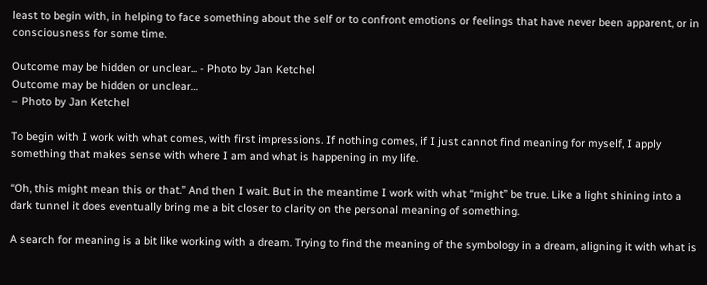least to begin with, in helping to face something about the self or to confront emotions or feelings that have never been apparent, or in consciousness for some time.

Outcome may be hidden or unclear... - Photo by Jan Ketchel
Outcome may be hidden or unclear…
– Photo by Jan Ketchel

To begin with I work with what comes, with first impressions. If nothing comes, if I just cannot find meaning for myself, I apply something that makes sense with where I am and what is happening in my life.

“Oh, this might mean this or that.” And then I wait. But in the meantime I work with what “might” be true. Like a light shining into a dark tunnel it does eventually bring me a bit closer to clarity on the personal meaning of something.

A search for meaning is a bit like working with a dream. Trying to find the meaning of the symbology in a dream, aligning it with what is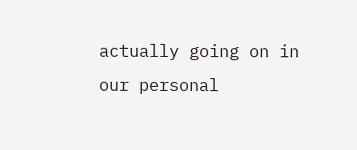actually going on in our personal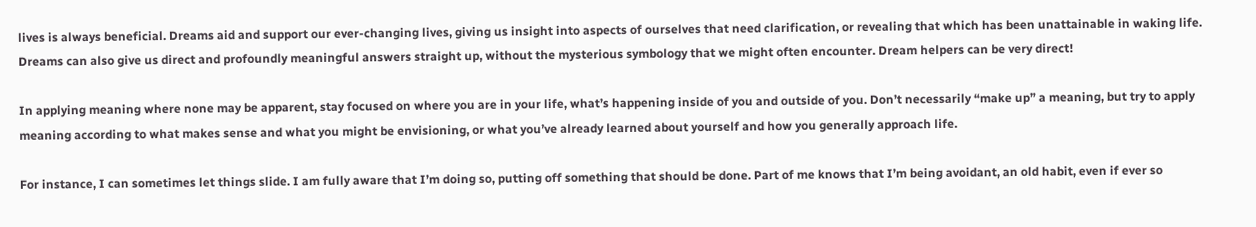lives is always beneficial. Dreams aid and support our ever-changing lives, giving us insight into aspects of ourselves that need clarification, or revealing that which has been unattainable in waking life. Dreams can also give us direct and profoundly meaningful answers straight up, without the mysterious symbology that we might often encounter. Dream helpers can be very direct!

In applying meaning where none may be apparent, stay focused on where you are in your life, what’s happening inside of you and outside of you. Don’t necessarily “make up” a meaning, but try to apply meaning according to what makes sense and what you might be envisioning, or what you’ve already learned about yourself and how you generally approach life.

For instance, I can sometimes let things slide. I am fully aware that I’m doing so, putting off something that should be done. Part of me knows that I’m being avoidant, an old habit, even if ever so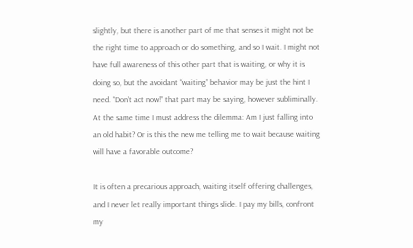slightly, but there is another part of me that senses it might not be the right time to approach or do something, and so I wait. I might not have full awareness of this other part that is waiting, or why it is doing so, but the avoidant “waiting” behavior may be just the hint I need. “Don’t act now!” that part may be saying, however subliminally. At the same time I must address the dilemma: Am I just falling into an old habit? Or is this the new me telling me to wait because waiting will have a favorable outcome?

It is often a precarious approach, waiting itself offering challenges, and I never let really important things slide. I pay my bills, confront my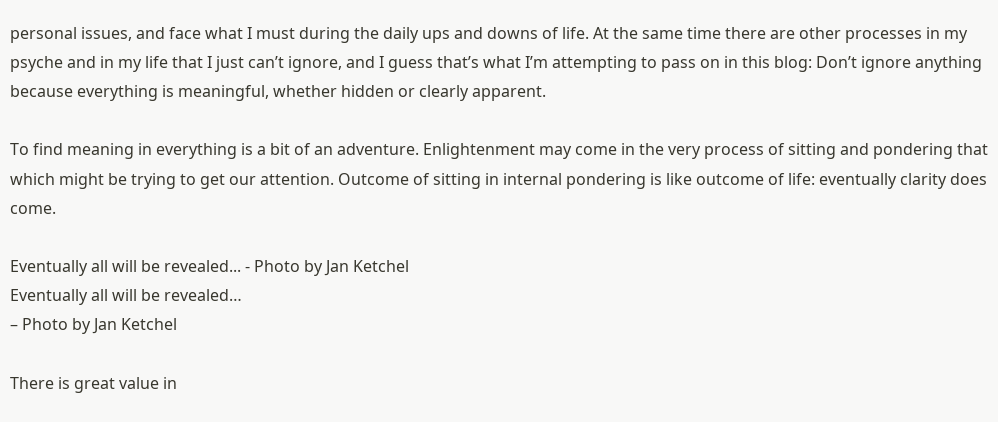personal issues, and face what I must during the daily ups and downs of life. At the same time there are other processes in my psyche and in my life that I just can’t ignore, and I guess that’s what I’m attempting to pass on in this blog: Don’t ignore anything because everything is meaningful, whether hidden or clearly apparent.

To find meaning in everything is a bit of an adventure. Enlightenment may come in the very process of sitting and pondering that which might be trying to get our attention. Outcome of sitting in internal pondering is like outcome of life: eventually clarity does come.

Eventually all will be revealed... - Photo by Jan Ketchel
Eventually all will be revealed…
– Photo by Jan Ketchel

There is great value in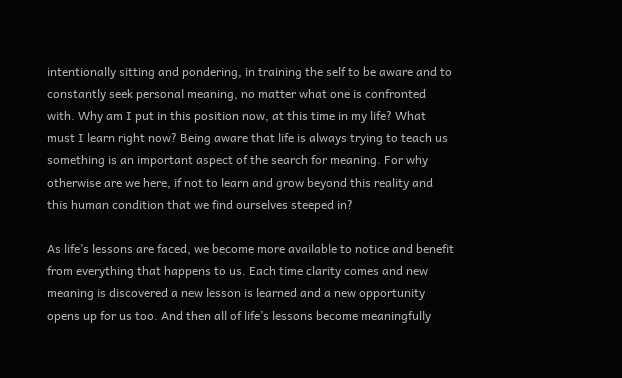intentionally sitting and pondering, in training the self to be aware and to constantly seek personal meaning, no matter what one is confronted with. Why am I put in this position now, at this time in my life? What must I learn right now? Being aware that life is always trying to teach us something is an important aspect of the search for meaning. For why otherwise are we here, if not to learn and grow beyond this reality and this human condition that we find ourselves steeped in?

As life’s lessons are faced, we become more available to notice and benefit from everything that happens to us. Each time clarity comes and new meaning is discovered a new lesson is learned and a new opportunity opens up for us too. And then all of life’s lessons become meaningfully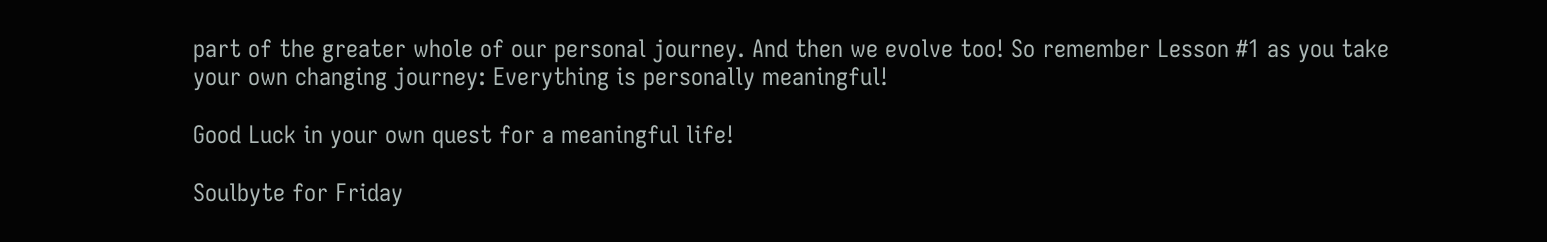part of the greater whole of our personal journey. And then we evolve too! So remember Lesson #1 as you take your own changing journey: Everything is personally meaningful!

Good Luck in your own quest for a meaningful life!

Soulbyte for Friday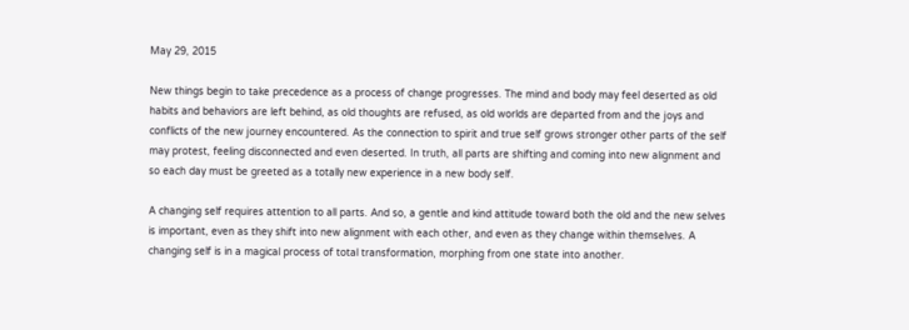May 29, 2015

New things begin to take precedence as a process of change progresses. The mind and body may feel deserted as old habits and behaviors are left behind, as old thoughts are refused, as old worlds are departed from and the joys and conflicts of the new journey encountered. As the connection to spirit and true self grows stronger other parts of the self may protest, feeling disconnected and even deserted. In truth, all parts are shifting and coming into new alignment and so each day must be greeted as a totally new experience in a new body self.

A changing self requires attention to all parts. And so, a gentle and kind attitude toward both the old and the new selves is important, even as they shift into new alignment with each other, and even as they change within themselves. A changing self is in a magical process of total transformation, morphing from one state into another.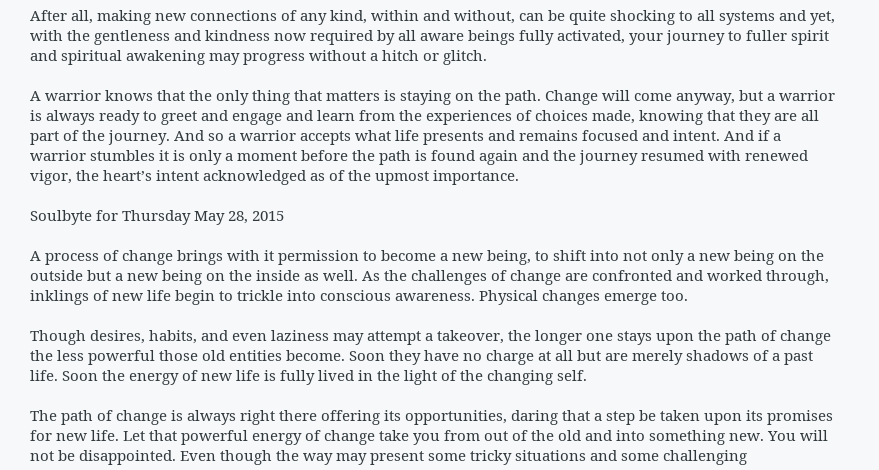After all, making new connections of any kind, within and without, can be quite shocking to all systems and yet, with the gentleness and kindness now required by all aware beings fully activated, your journey to fuller spirit and spiritual awakening may progress without a hitch or glitch.

A warrior knows that the only thing that matters is staying on the path. Change will come anyway, but a warrior is always ready to greet and engage and learn from the experiences of choices made, knowing that they are all part of the journey. And so a warrior accepts what life presents and remains focused and intent. And if a warrior stumbles it is only a moment before the path is found again and the journey resumed with renewed vigor, the heart’s intent acknowledged as of the upmost importance.

Soulbyte for Thursday May 28, 2015

A process of change brings with it permission to become a new being, to shift into not only a new being on the outside but a new being on the inside as well. As the challenges of change are confronted and worked through, inklings of new life begin to trickle into conscious awareness. Physical changes emerge too.

Though desires, habits, and even laziness may attempt a takeover, the longer one stays upon the path of change the less powerful those old entities become. Soon they have no charge at all but are merely shadows of a past life. Soon the energy of new life is fully lived in the light of the changing self.

The path of change is always right there offering its opportunities, daring that a step be taken upon its promises for new life. Let that powerful energy of change take you from out of the old and into something new. You will not be disappointed. Even though the way may present some tricky situations and some challenging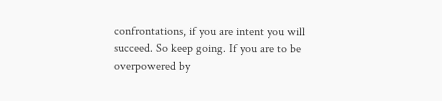confrontations, if you are intent you will succeed. So keep going. If you are to be overpowered by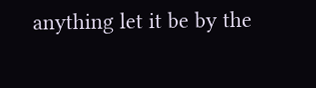anything let it be by the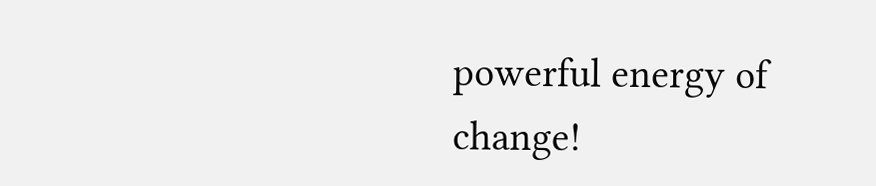powerful energy of change!